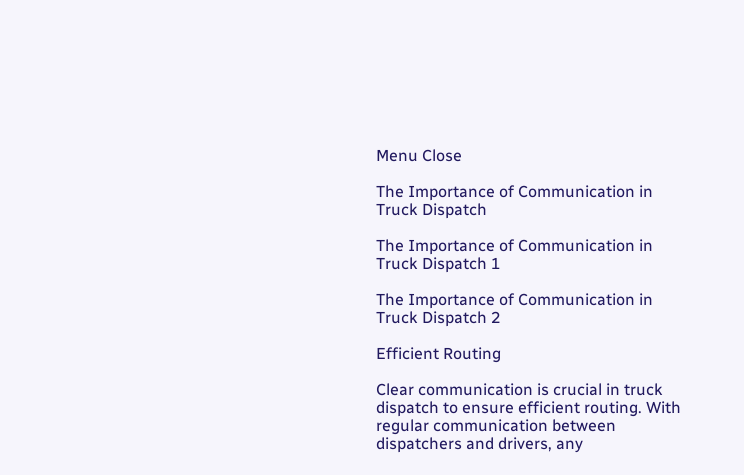Menu Close

The Importance of Communication in Truck Dispatch

The Importance of Communication in Truck Dispatch 1

The Importance of Communication in Truck Dispatch 2

Efficient Routing

Clear communication is crucial in truck dispatch to ensure efficient routing. With regular communication between dispatchers and drivers, any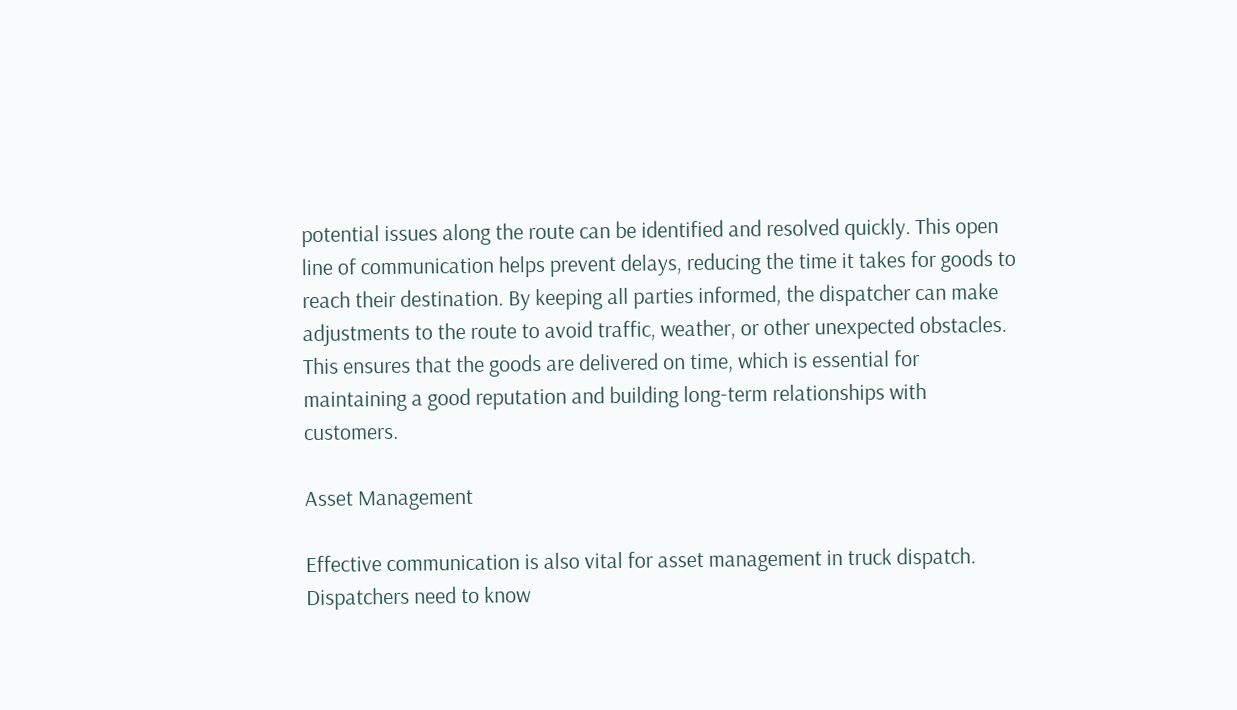potential issues along the route can be identified and resolved quickly. This open line of communication helps prevent delays, reducing the time it takes for goods to reach their destination. By keeping all parties informed, the dispatcher can make adjustments to the route to avoid traffic, weather, or other unexpected obstacles. This ensures that the goods are delivered on time, which is essential for maintaining a good reputation and building long-term relationships with customers.

Asset Management

Effective communication is also vital for asset management in truck dispatch. Dispatchers need to know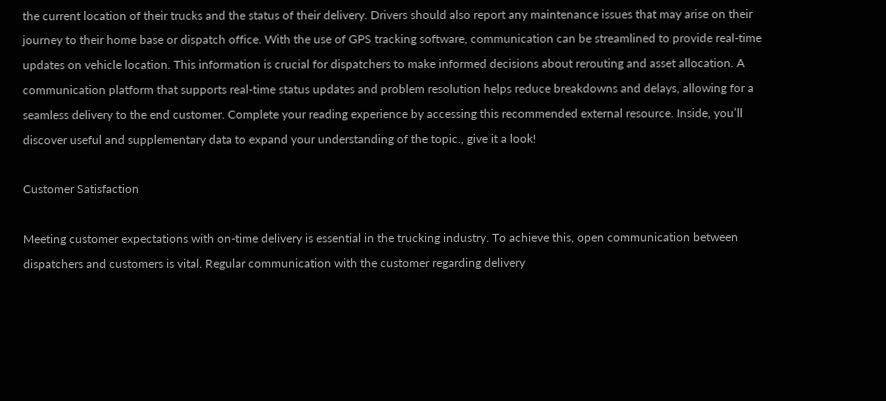the current location of their trucks and the status of their delivery. Drivers should also report any maintenance issues that may arise on their journey to their home base or dispatch office. With the use of GPS tracking software, communication can be streamlined to provide real-time updates on vehicle location. This information is crucial for dispatchers to make informed decisions about rerouting and asset allocation. A communication platform that supports real-time status updates and problem resolution helps reduce breakdowns and delays, allowing for a seamless delivery to the end customer. Complete your reading experience by accessing this recommended external resource. Inside, you’ll discover useful and supplementary data to expand your understanding of the topic., give it a look!

Customer Satisfaction

Meeting customer expectations with on-time delivery is essential in the trucking industry. To achieve this, open communication between dispatchers and customers is vital. Regular communication with the customer regarding delivery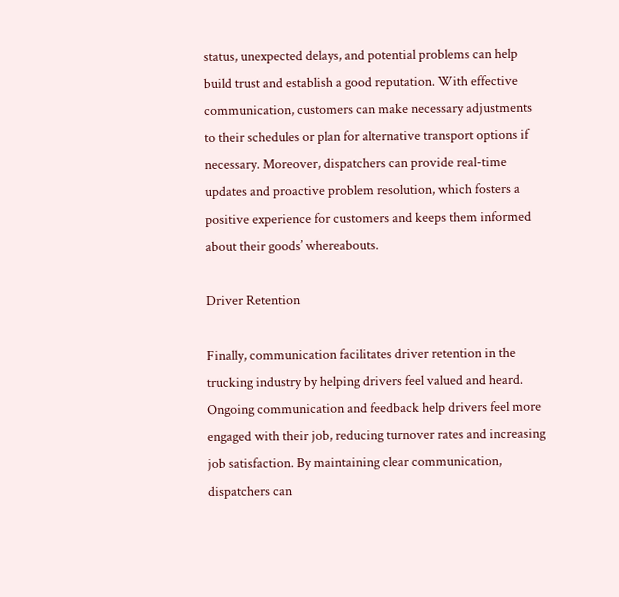status, unexpected delays, and potential problems can help build trust and establish a good reputation. With effective communication, customers can make necessary adjustments to their schedules or plan for alternative transport options if necessary. Moreover, dispatchers can provide real-time updates and proactive problem resolution, which fosters a positive experience for customers and keeps them informed about their goods’ whereabouts.

Driver Retention

Finally, communication facilitates driver retention in the trucking industry by helping drivers feel valued and heard. Ongoing communication and feedback help drivers feel more engaged with their job, reducing turnover rates and increasing job satisfaction. By maintaining clear communication, dispatchers can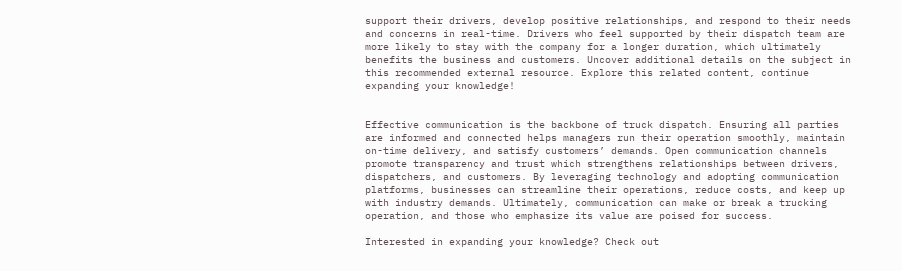support their drivers, develop positive relationships, and respond to their needs and concerns in real-time. Drivers who feel supported by their dispatch team are more likely to stay with the company for a longer duration, which ultimately benefits the business and customers. Uncover additional details on the subject in this recommended external resource. Explore this related content, continue expanding your knowledge!


Effective communication is the backbone of truck dispatch. Ensuring all parties are informed and connected helps managers run their operation smoothly, maintain on-time delivery, and satisfy customers’ demands. Open communication channels promote transparency and trust which strengthens relationships between drivers, dispatchers, and customers. By leveraging technology and adopting communication platforms, businesses can streamline their operations, reduce costs, and keep up with industry demands. Ultimately, communication can make or break a trucking operation, and those who emphasize its value are poised for success.

Interested in expanding your knowledge? Check out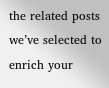the related posts we’ve selected to enrich your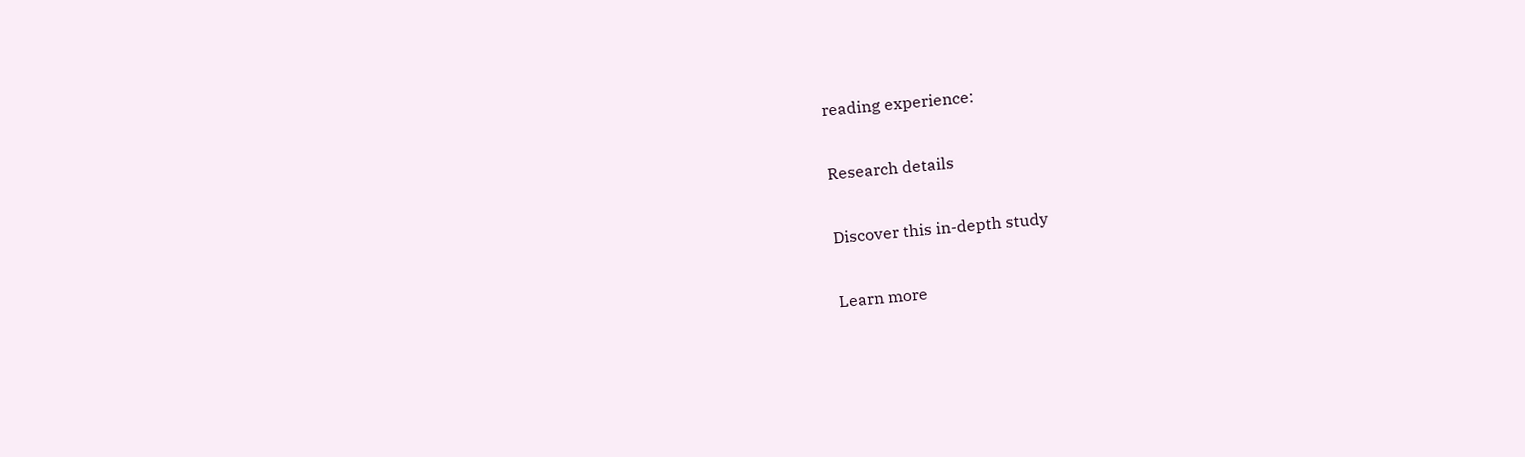reading experience:

Research details

Discover this in-depth study

Learn more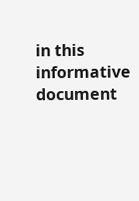in this informative document